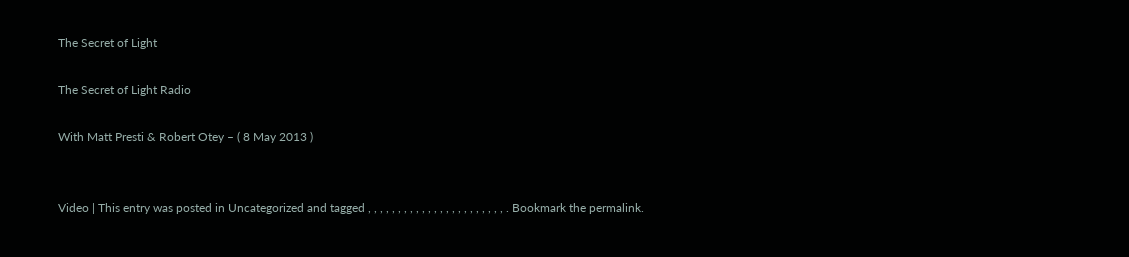The Secret of Light

The Secret of Light Radio

With Matt Presti & Robert Otey – ( 8 May 2013 )


Video | This entry was posted in Uncategorized and tagged , , , , , , , , , , , , , , , , , , , , , , , . Bookmark the permalink.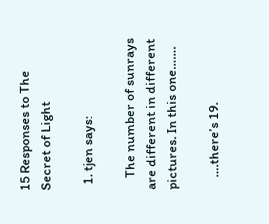15 Responses to The Secret of Light

  1. tjen says:

    The number of sunrays are different in different pictures. In this one…….

    ….there’s 19.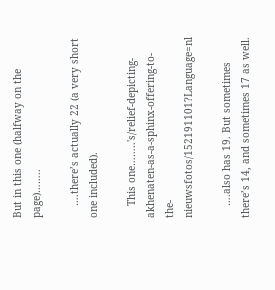But in this one (halfway on the page)……..

    ….there’s actually 22 (a very short one included).

    This one……..'s/relief-depicting-akhenaten-as-a-sphinx-offering-to-the-nieuwsfotos/152191101?Language=nl

    ….also has 19. But sometimes there’s 14, and sometimes 17 as well.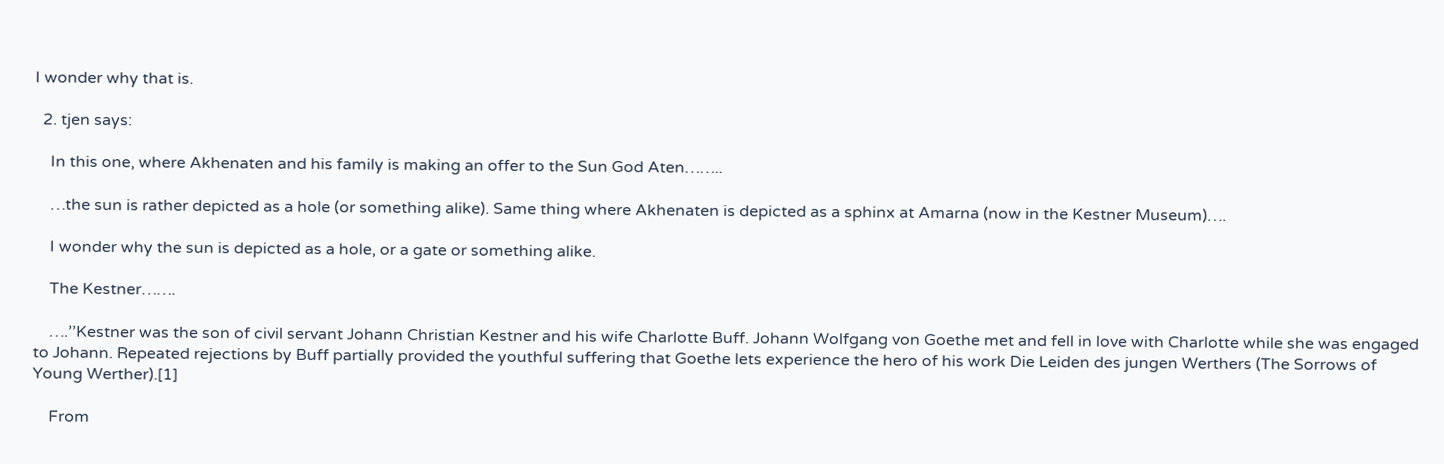I wonder why that is.

  2. tjen says:

    In this one, where Akhenaten and his family is making an offer to the Sun God Aten……..

    …the sun is rather depicted as a hole (or something alike). Same thing where Akhenaten is depicted as a sphinx at Amarna (now in the Kestner Museum)….

    I wonder why the sun is depicted as a hole, or a gate or something alike.

    The Kestner…….

    ….’’Kestner was the son of civil servant Johann Christian Kestner and his wife Charlotte Buff. Johann Wolfgang von Goethe met and fell in love with Charlotte while she was engaged to Johann. Repeated rejections by Buff partially provided the youthful suffering that Goethe lets experience the hero of his work Die Leiden des jungen Werthers (The Sorrows of Young Werther).[1]

    From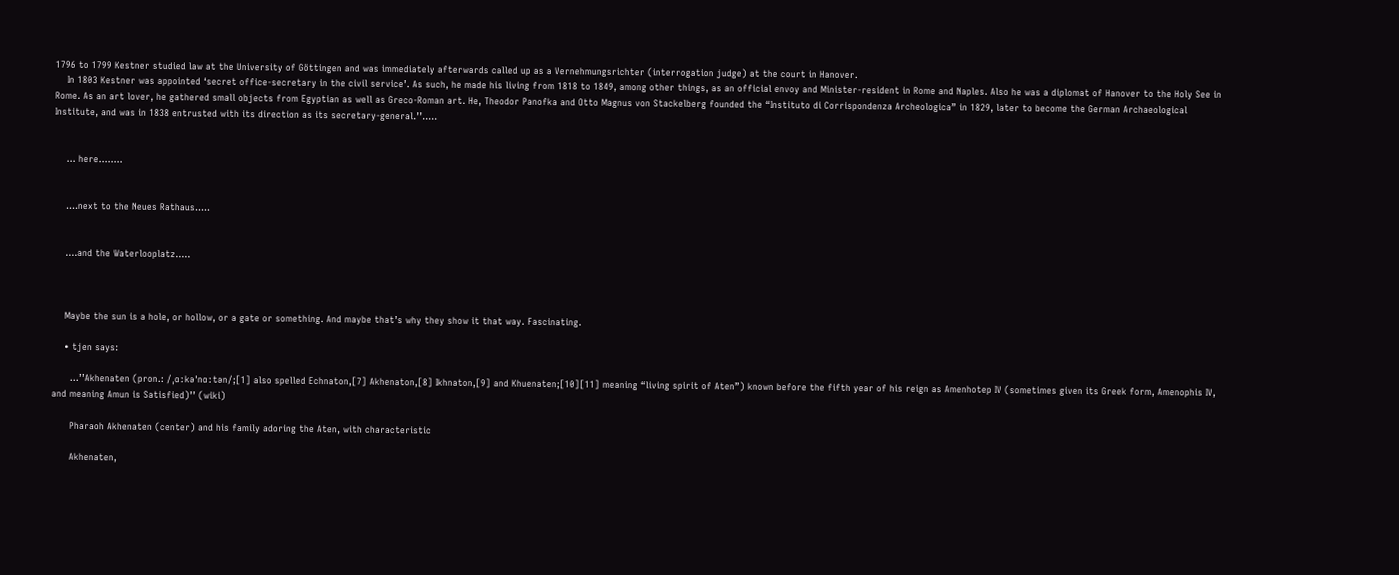1796 to 1799 Kestner studied law at the University of Göttingen and was immediately afterwards called up as a Vernehmungsrichter (interrogation judge) at the court in Hanover.
    In 1803 Kestner was appointed ‘secret office-secretary in the civil service’. As such, he made his living from 1818 to 1849, among other things, as an official envoy and Minister-resident in Rome and Naples. Also he was a diplomat of Hanover to the Holy See in Rome. As an art lover, he gathered small objects from Egyptian as well as Greco-Roman art. He, Theodor Panofka and Otto Magnus von Stackelberg founded the “Instituto di Corrispondenza Archeologica” in 1829, later to become the German Archaeological Institute, and was in 1838 entrusted with its direction as its secretary-general.’’…..


    … here……..


    ….next to the Neues Rathaus…..


    ….and the Waterlooplatz…..



    Maybe the sun is a hole, or hollow, or a gate or something. And maybe that’s why they show it that way. Fascinating.

    • tjen says:

      …’’Akhenaten (pron.: /ˌɑːkəˈnɑːtən/;[1] also spelled Echnaton,[7] Akhenaton,[8] Ikhnaton,[9] and Khuenaten;[10][11] meaning “living spirit of Aten”) known before the fifth year of his reign as Amenhotep IV (sometimes given its Greek form, Amenophis IV, and meaning Amun is Satisfied)’’ (wiki)

      Pharaoh Akhenaten (center) and his family adoring the Aten, with characteristic

      Akhenaten,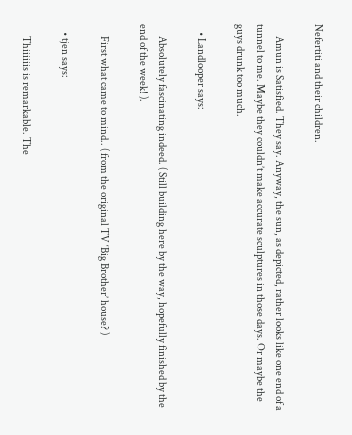Nefertiti and their children.

      Amun is Satisfied. They say. Anyway, the sun, as depicted, rather looks like one end of a tunnel to me. Maybe they couldn’t make accurate sculptures in those days. Or maybe the guys drunk too much.

    • Landlooper says:

      Absolutely fascinating indeed. ( Still building here by the way, hopefully finished by the end of the week! ).

      First what came to mind.. ( from the original TV ‘Big Brother’ house? )

    • tjen says:

      Thiiiiiis is remarkable. The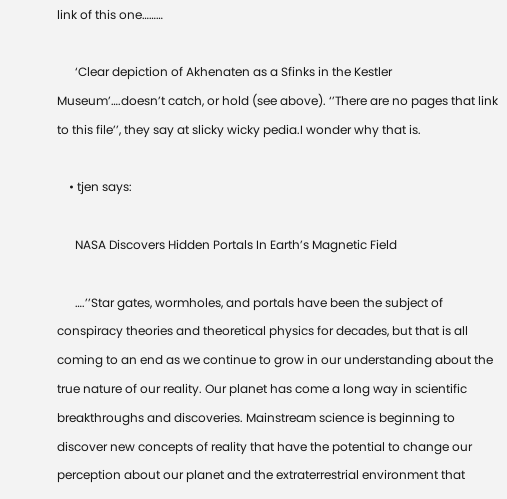link of this one………

      ‘Clear depiction of Akhenaten as a Sfinks in the Kestler Museum’….doesn’t catch, or hold (see above). ‘’There are no pages that link to this file’’, they say at slicky wicky pedia.I wonder why that is.

    • tjen says:

      NASA Discovers Hidden Portals In Earth’s Magnetic Field

      ….’’Star gates, wormholes, and portals have been the subject of conspiracy theories and theoretical physics for decades, but that is all coming to an end as we continue to grow in our understanding about the true nature of our reality. Our planet has come a long way in scientific breakthroughs and discoveries. Mainstream science is beginning to discover new concepts of reality that have the potential to change our perception about our planet and the extraterrestrial environment that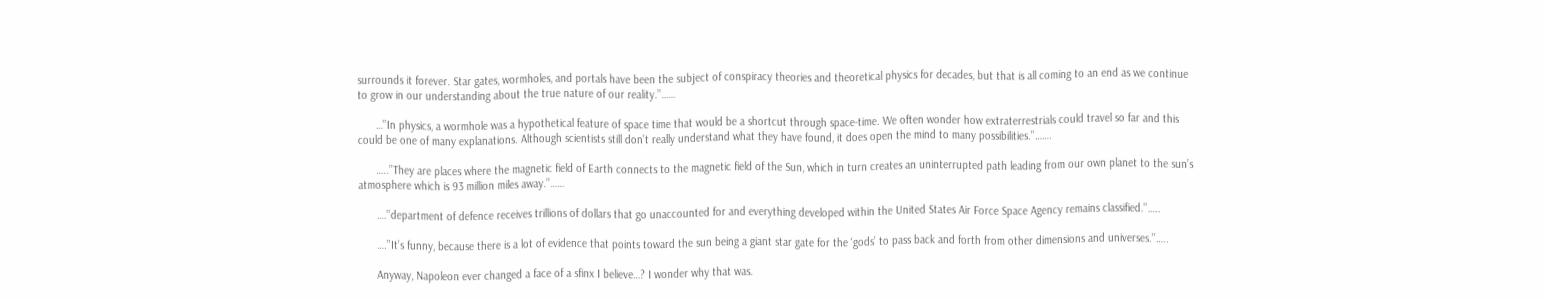surrounds it forever. Star gates, wormholes, and portals have been the subject of conspiracy theories and theoretical physics for decades, but that is all coming to an end as we continue to grow in our understanding about the true nature of our reality.’’……

      …’’In physics, a wormhole was a hypothetical feature of space time that would be a shortcut through space-time. We often wonder how extraterrestrials could travel so far and this could be one of many explanations. Although scientists still don’t really understand what they have found, it does open the mind to many possibilities.’’…….

      …..’’They are places where the magnetic field of Earth connects to the magnetic field of the Sun, which in turn creates an uninterrupted path leading from our own planet to the sun’s atmosphere which is 93 million miles away.’’……

      ….’’department of defence receives trillions of dollars that go unaccounted for and everything developed within the United States Air Force Space Agency remains classified.’’…..

      ….’’It’s funny, because there is a lot of evidence that points toward the sun being a giant star gate for the ‘gods’ to pass back and forth from other dimensions and universes.’’…..

      Anyway, Napoleon ever changed a face of a sfinx I believe…? I wonder why that was.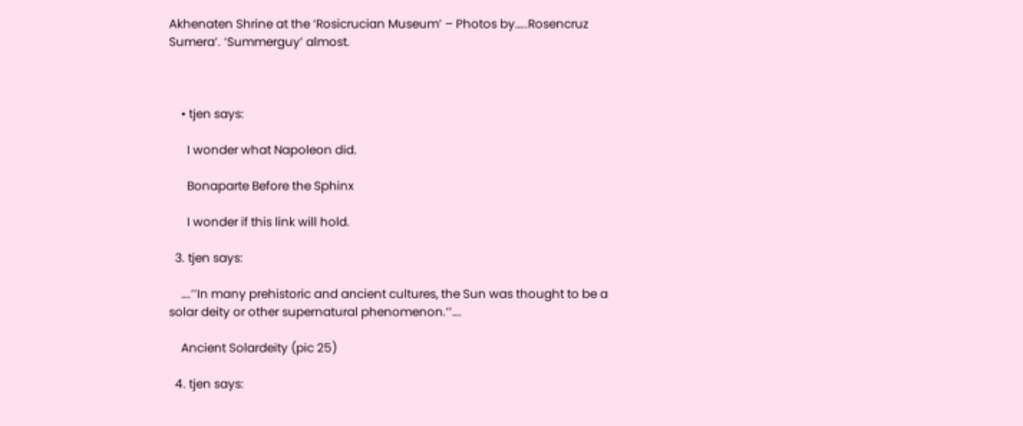Akhenaten Shrine at the ‘Rosicrucian Museum’ – Photos by…..Rosencruz Sumera’. ‘Summerguy’ almost.



    • tjen says:

      I wonder what Napoleon did.

      Bonaparte Before the Sphinx

      I wonder if this link will hold.

  3. tjen says:

    ….’’In many prehistoric and ancient cultures, the Sun was thought to be a solar deity or other supernatural phenomenon.’’….

    Ancient Solardeity (pic 25)

  4. tjen says: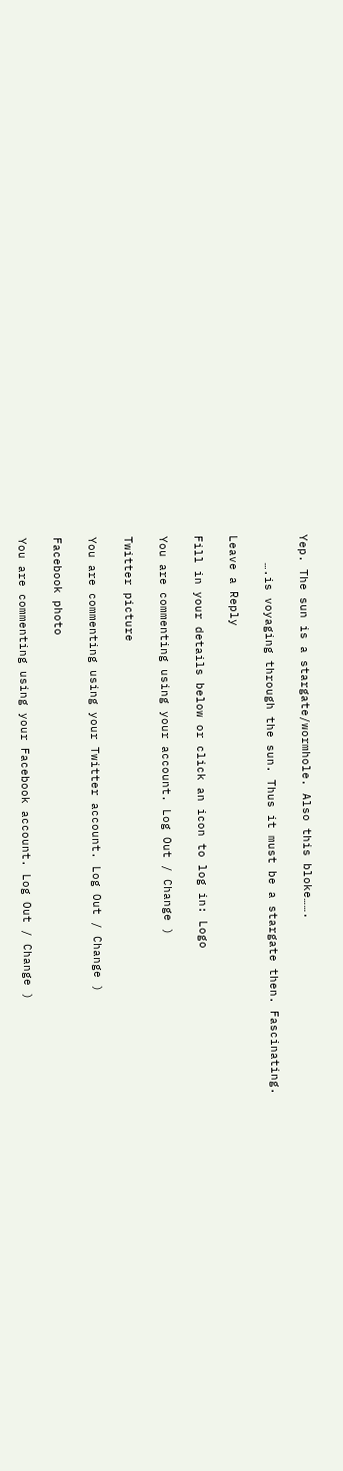Yep. The sun is a stargate/wormhole. Also this bloke…….

    ….is voyaging through the sun. Thus it must be a stargate then. Fascinating.

Leave a Reply

Fill in your details below or click an icon to log in: Logo

You are commenting using your account. Log Out / Change )

Twitter picture

You are commenting using your Twitter account. Log Out / Change )

Facebook photo

You are commenting using your Facebook account. Log Out / Change )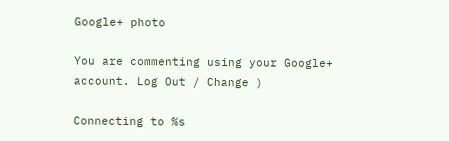Google+ photo

You are commenting using your Google+ account. Log Out / Change )

Connecting to %s